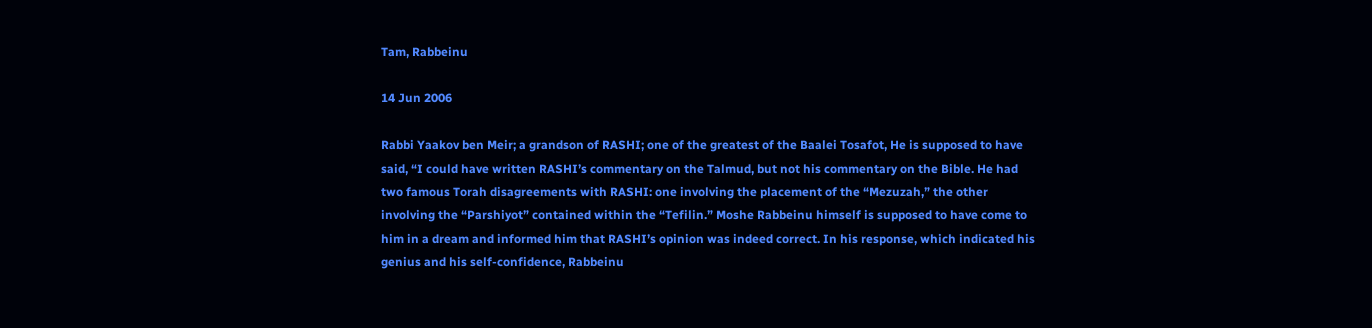Tam, Rabbeinu

14 Jun 2006

Rabbi Yaakov ben Meir; a grandson of RASHI; one of the greatest of the Baalei Tosafot, He is supposed to have said, “I could have written RASHI’s commentary on the Talmud, but not his commentary on the Bible. He had two famous Torah disagreements with RASHI: one involving the placement of the “Mezuzah,” the other involving the “Parshiyot” contained within the “Tefilin.” Moshe Rabbeinu himself is supposed to have come to him in a dream and informed him that RASHI’s opinion was indeed correct. In his response, which indicated his genius and his self-confidence, Rabbeinu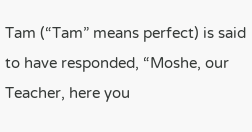Tam (“Tam” means perfect) is said to have responded, “Moshe, our Teacher, here you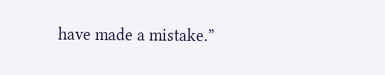have made a mistake.”